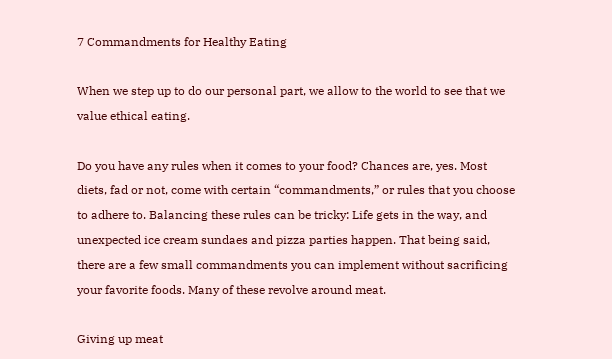7 Commandments for Healthy Eating

When we step up to do our personal part, we allow to the world to see that we value ethical eating.

Do you have any rules when it comes to your food? Chances are, yes. Most diets, fad or not, come with certain “commandments,” or rules that you choose to adhere to. Balancing these rules can be tricky: Life gets in the way, and unexpected ice cream sundaes and pizza parties happen. That being said, there are a few small commandments you can implement without sacrificing your favorite foods. Many of these revolve around meat.

Giving up meat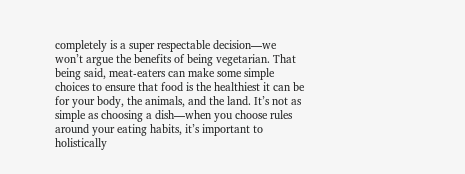completely is a super respectable decision—we won’t argue the benefits of being vegetarian. That being said, meat-eaters can make some simple choices to ensure that food is the healthiest it can be for your body, the animals, and the land. It’s not as simple as choosing a dish—when you choose rules around your eating habits, it’s important to holistically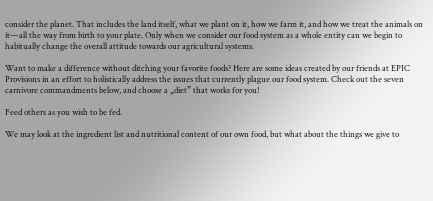consider the planet. That includes the land itself, what we plant on it, how we farm it, and how we treat the animals on it—all the way from birth to your plate. Only when we consider our food system as a whole entity can we begin to habitually change the overall attitude towards our agricultural systems.

Want to make a difference without ditching your favorite foods? Here are some ideas created by our friends at EPIC Provisions in an effort to holistically address the issues that currently plague our food system. Check out the seven carnivore commandments below, and choose a „diet” that works for you!

Feed others as you wish to be fed.

We may look at the ingredient list and nutritional content of our own food, but what about the things we give to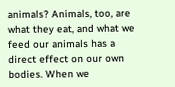animals? Animals, too, are what they eat, and what we feed our animals has a direct effect on our own bodies. When we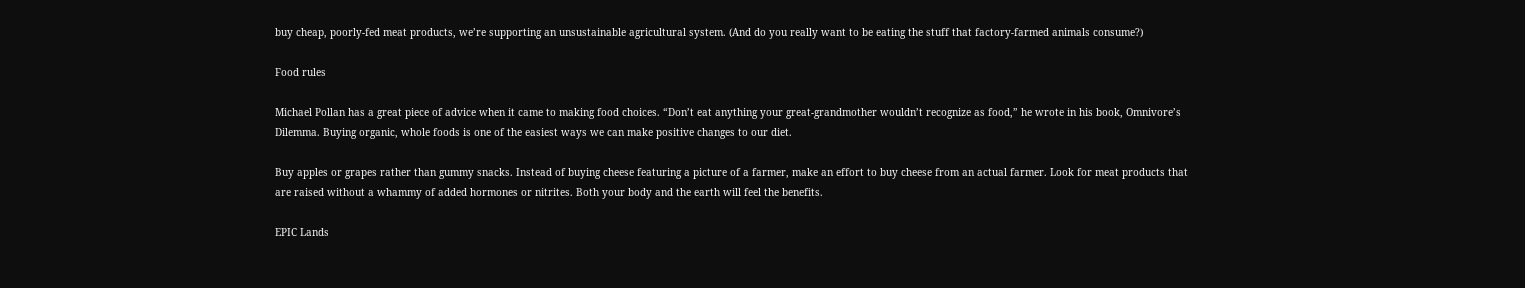buy cheap, poorly-fed meat products, we’re supporting an unsustainable agricultural system. (And do you really want to be eating the stuff that factory-farmed animals consume?)

Food rules

Michael Pollan has a great piece of advice when it came to making food choices. “Don’t eat anything your great-grandmother wouldn’t recognize as food,” he wrote in his book, Omnivore’s Dilemma. Buying organic, whole foods is one of the easiest ways we can make positive changes to our diet.

Buy apples or grapes rather than gummy snacks. Instead of buying cheese featuring a picture of a farmer, make an effort to buy cheese from an actual farmer. Look for meat products that are raised without a whammy of added hormones or nitrites. Both your body and the earth will feel the benefits.

EPIC Lands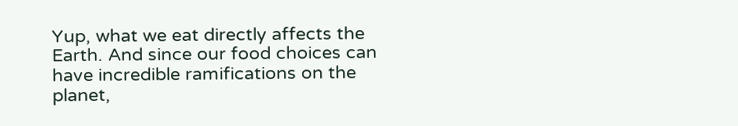Yup, what we eat directly affects the Earth. And since our food choices can have incredible ramifications on the planet,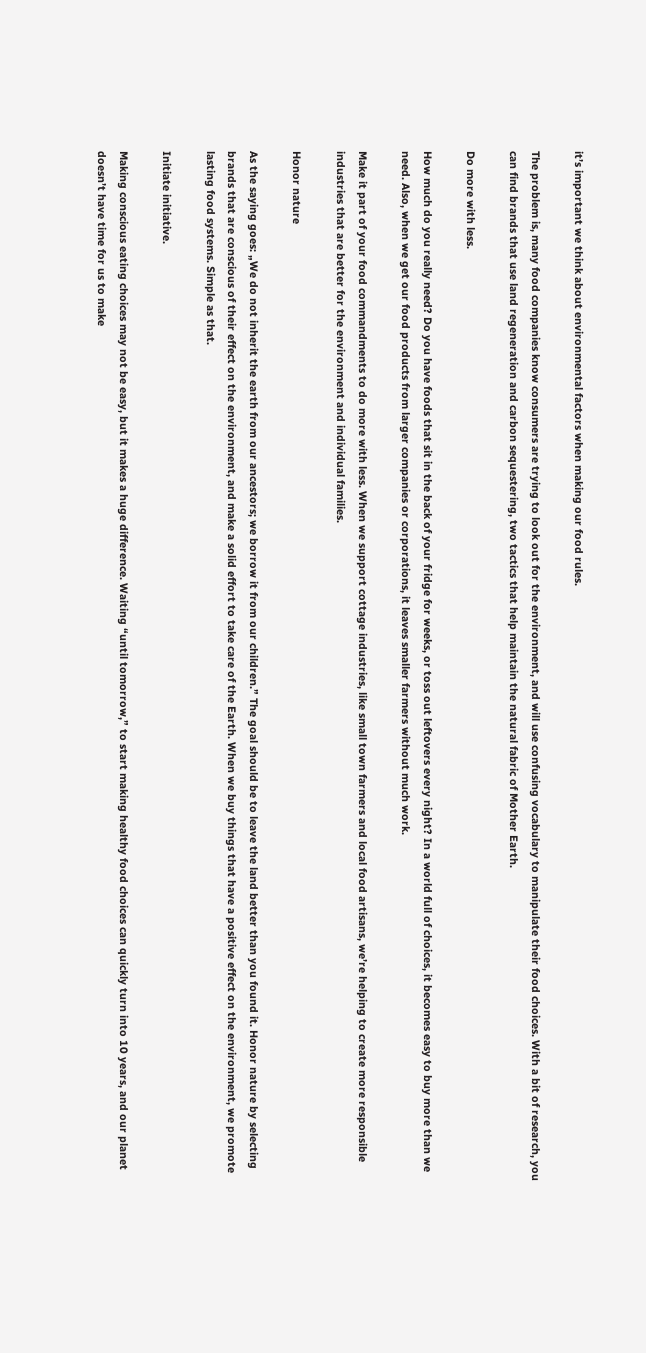it’s important we think about environmental factors when making our food rules.

The problem is, many food companies know consumers are trying to look out for the environment, and will use confusing vocabulary to manipulate their food choices. With a bit of research, you can find brands that use land regeneration and carbon sequestering, two tactics that help maintain the natural fabric of Mother Earth.

Do more with less.

How much do you really need? Do you have foods that sit in the back of your fridge for weeks, or toss out leftovers every night? In a world full of choices, it becomes easy to buy more than we need. Also, when we get our food products from larger companies or corporations, it leaves smaller farmers without much work.

Make it part of your food commandments to do more with less. When we support cottage industries, like small town farmers and local food artisans, we’re helping to create more responsible industries that are better for the environment and individual families.

Honor nature

As the saying goes: „We do not inherit the earth from our ancestors; we borrow it from our children.” The goal should be to leave the land better than you found it. Honor nature by selecting brands that are conscious of their effect on the environment, and make a solid effort to take care of the Earth. When we buy things that have a positive effect on the environment, we promote lasting food systems. Simple as that.

Initiate initiative.

Making conscious eating choices may not be easy, but it makes a huge difference. Waiting “until tomorrow,” to start making healthy food choices can quickly turn into 10 years, and our planet doesn’t have time for us to make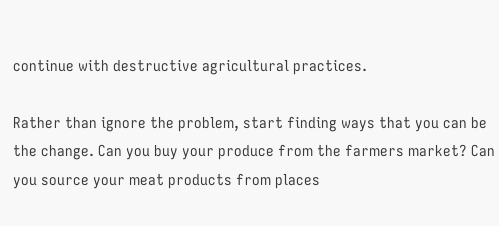continue with destructive agricultural practices.

Rather than ignore the problem, start finding ways that you can be the change. Can you buy your produce from the farmers market? Can you source your meat products from places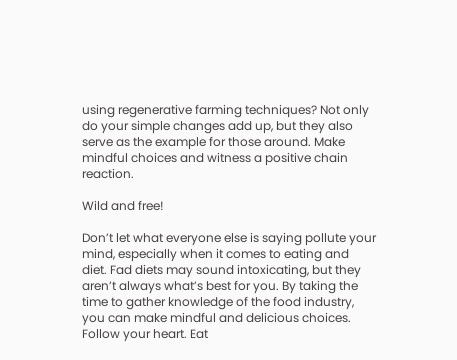using regenerative farming techniques? Not only do your simple changes add up, but they also serve as the example for those around. Make mindful choices and witness a positive chain reaction.

Wild and free!

Don’t let what everyone else is saying pollute your mind, especially when it comes to eating and diet. Fad diets may sound intoxicating, but they aren’t always what’s best for you. By taking the time to gather knowledge of the food industry, you can make mindful and delicious choices. Follow your heart. Eat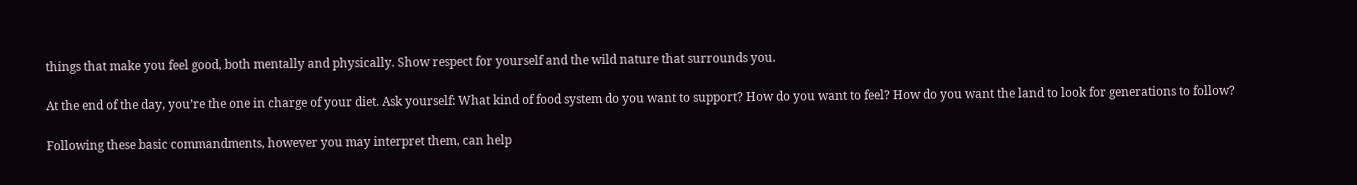things that make you feel good, both mentally and physically. Show respect for yourself and the wild nature that surrounds you.

At the end of the day, you’re the one in charge of your diet. Ask yourself: What kind of food system do you want to support? How do you want to feel? How do you want the land to look for generations to follow?

Following these basic commandments, however you may interpret them, can help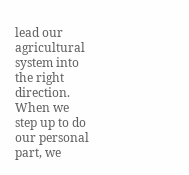lead our agricultural system into the right direction. When we step up to do our personal part, we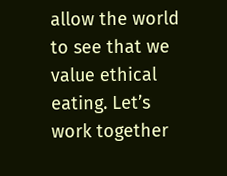allow the world to see that we value ethical eating. Let’s work together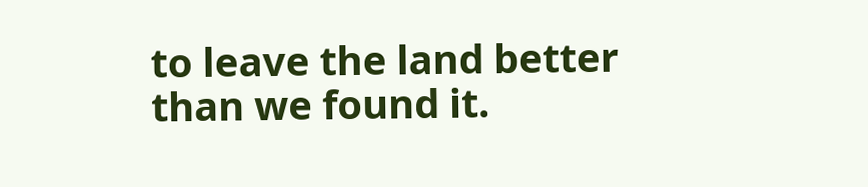to leave the land better than we found it.